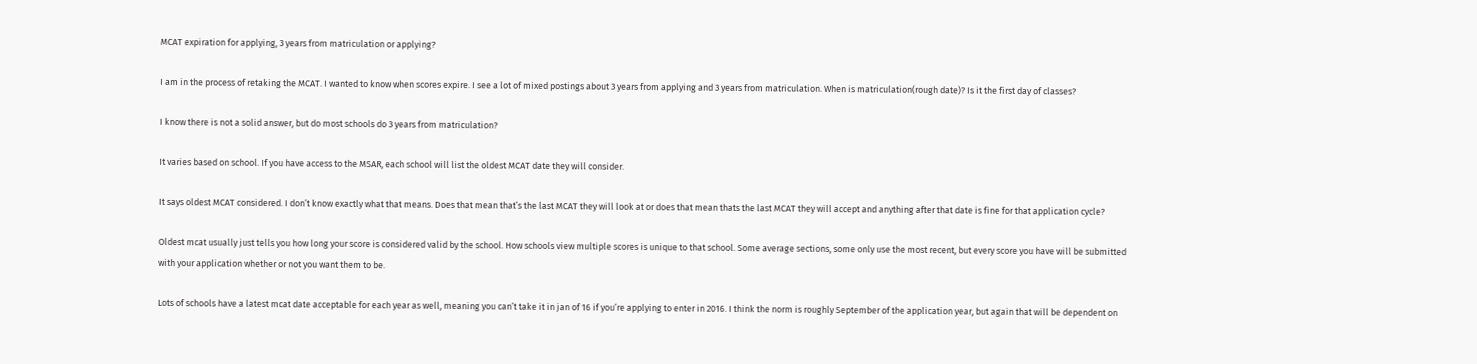MCAT expiration for applying, 3 years from matriculation or applying?

I am in the process of retaking the MCAT. I wanted to know when scores expire. I see a lot of mixed postings about 3 years from applying and 3 years from matriculation. When is matriculation(rough date)? Is it the first day of classes?

I know there is not a solid answer, but do most schools do 3 years from matriculation?

It varies based on school. If you have access to the MSAR, each school will list the oldest MCAT date they will consider.

It says oldest MCAT considered. I don’t know exactly what that means. Does that mean that’s the last MCAT they will look at or does that mean thats the last MCAT they will accept and anything after that date is fine for that application cycle?

Oldest mcat usually just tells you how long your score is considered valid by the school. How schools view multiple scores is unique to that school. Some average sections, some only use the most recent, but every score you have will be submitted with your application whether or not you want them to be.

Lots of schools have a latest mcat date acceptable for each year as well, meaning you can’t take it in jan of 16 if you’re applying to enter in 2016. I think the norm is roughly September of the application year, but again that will be dependent on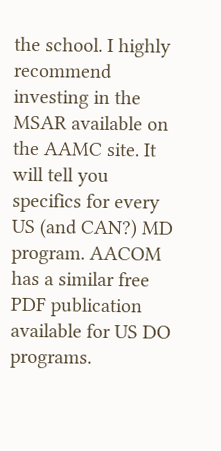the school. I highly recommend investing in the MSAR available on the AAMC site. It will tell you specifics for every US (and CAN?) MD program. AACOM has a similar free PDF publication available for US DO programs.